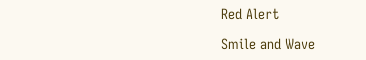Red Alert

Smile and Wave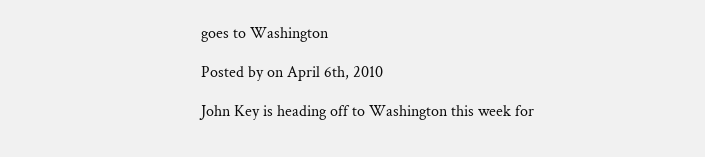goes to Washington

Posted by on April 6th, 2010

John Key is heading off to Washington this week for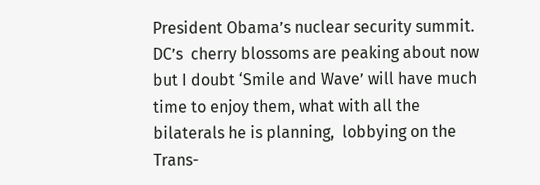President Obama’s nuclear security summit.  DC’s  cherry blossoms are peaking about now but I doubt ‘Smile and Wave’ will have much time to enjoy them, what with all the bilaterals he is planning,  lobbying on the Trans-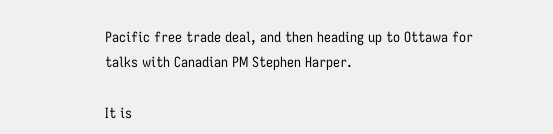Pacific free trade deal, and then heading up to Ottawa for talks with Canadian PM Stephen Harper.

It is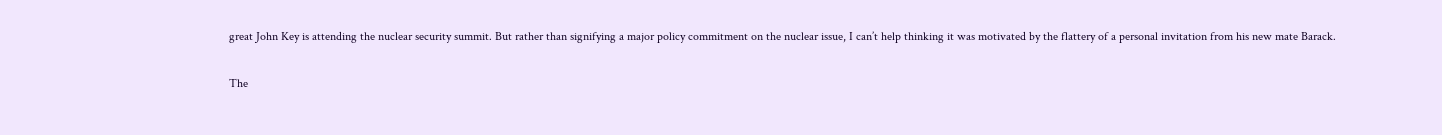great John Key is attending the nuclear security summit. But rather than signifying a major policy commitment on the nuclear issue, I can’t help thinking it was motivated by the flattery of a personal invitation from his new mate Barack.

The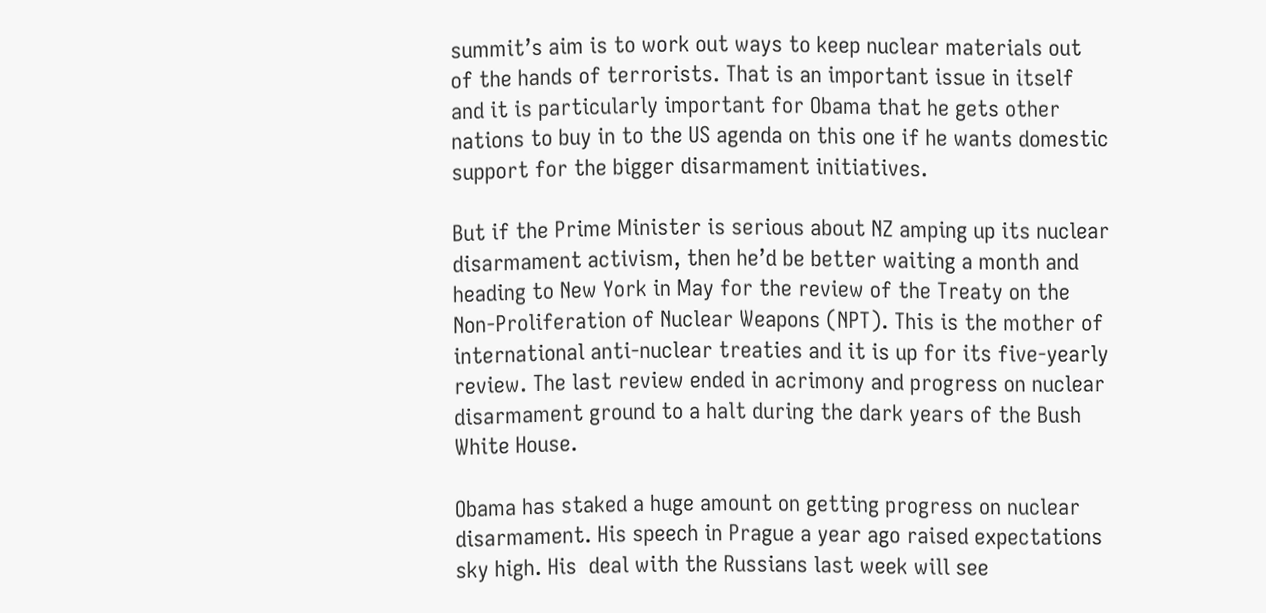summit’s aim is to work out ways to keep nuclear materials out of the hands of terrorists. That is an important issue in itself and it is particularly important for Obama that he gets other nations to buy in to the US agenda on this one if he wants domestic support for the bigger disarmament initiatives.

But if the Prime Minister is serious about NZ amping up its nuclear disarmament activism, then he’d be better waiting a month and heading to New York in May for the review of the Treaty on the Non-Proliferation of Nuclear Weapons (NPT). This is the mother of international anti-nuclear treaties and it is up for its five-yearly review. The last review ended in acrimony and progress on nuclear disarmament ground to a halt during the dark years of the Bush White House.

Obama has staked a huge amount on getting progress on nuclear disarmament. His speech in Prague a year ago raised expectations sky high. His  deal with the Russians last week will see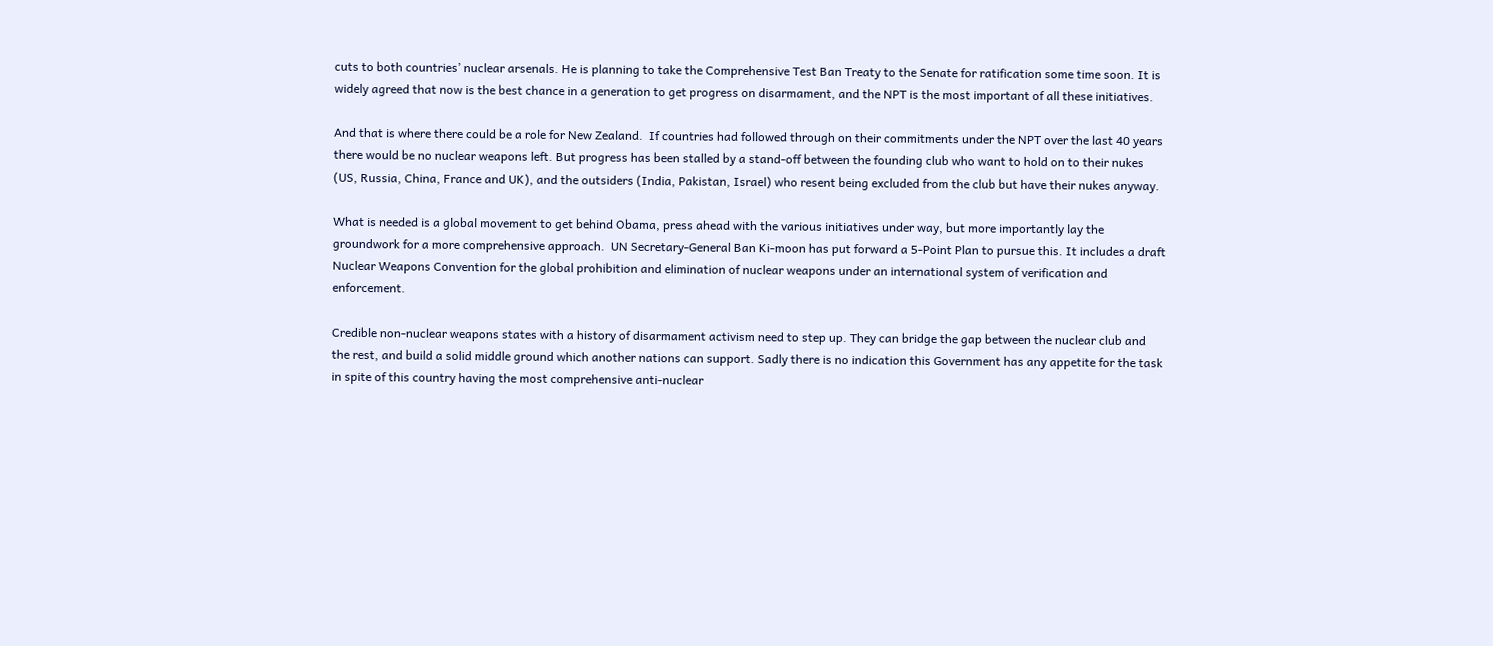cuts to both countries’ nuclear arsenals. He is planning to take the Comprehensive Test Ban Treaty to the Senate for ratification some time soon. It is widely agreed that now is the best chance in a generation to get progress on disarmament, and the NPT is the most important of all these initiatives.

And that is where there could be a role for New Zealand.  If countries had followed through on their commitments under the NPT over the last 40 years there would be no nuclear weapons left. But progress has been stalled by a stand-off between the founding club who want to hold on to their nukes (US, Russia, China, France and UK), and the outsiders (India, Pakistan, Israel) who resent being excluded from the club but have their nukes anyway.

What is needed is a global movement to get behind Obama, press ahead with the various initiatives under way, but more importantly lay the groundwork for a more comprehensive approach.  UN Secretary-General Ban Ki-moon has put forward a 5-Point Plan to pursue this. It includes a draft Nuclear Weapons Convention for the global prohibition and elimination of nuclear weapons under an international system of verification and enforcement.

Credible non-nuclear weapons states with a history of disarmament activism need to step up. They can bridge the gap between the nuclear club and the rest, and build a solid middle ground which another nations can support. Sadly there is no indication this Government has any appetite for the task in spite of this country having the most comprehensive anti-nuclear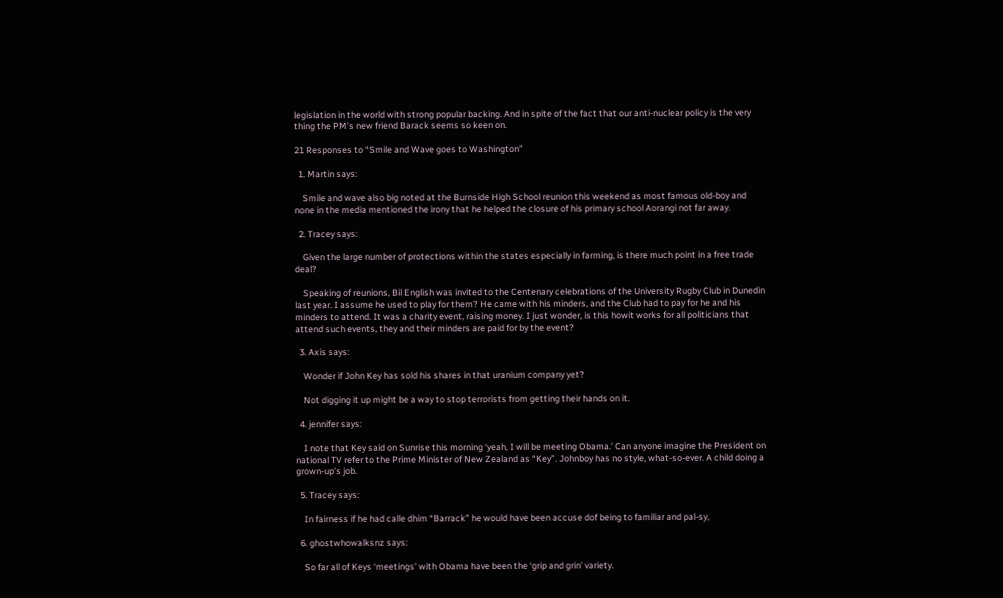legislation in the world with strong popular backing. And in spite of the fact that our anti-nuclear policy is the very thing the PM’s new friend Barack seems so keen on.

21 Responses to “Smile and Wave goes to Washington”

  1. Martin says:

    Smile and wave also big noted at the Burnside High School reunion this weekend as most famous old-boy and none in the media mentioned the irony that he helped the closure of his primary school Aorangi not far away.

  2. Tracey says:

    Given the large number of protections within the states especially in farming, is there much point in a free trade deal?

    Speaking of reunions, Bil English was invited to the Centenary celebrations of the University Rugby Club in Dunedin last year. I assume he used to play for them? He came with his minders, and the Club had to pay for he and his minders to attend. It was a charity event, raising money. I just wonder, is this howit works for all politicians that attend such events, they and their minders are paid for by the event?

  3. Axis says:

    Wonder if John Key has sold his shares in that uranium company yet?

    Not digging it up might be a way to stop terrorists from getting their hands on it.

  4. jennifer says:

    I note that Key said on Sunrise this morning ‘yeah, I will be meeting Obama.’ Can anyone imagine the President on national TV refer to the Prime Minister of New Zealand as “Key”. Johnboy has no style, what-so-ever. A child doing a grown-up’s job.

  5. Tracey says:

    In fairness if he had calle dhim “Barrack” he would have been accuse dof being to familiar and pal-sy,

  6. ghostwhowalksnz says:

    So far all of Keys ‘meetings’ with Obama have been the ‘grip and grin’ variety.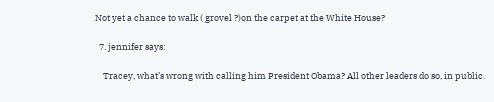Not yet a chance to walk ( grovel ?)on the carpet at the White House?

  7. jennifer says:

    Tracey, what’s wrong with calling him President Obama? All other leaders do so, in public.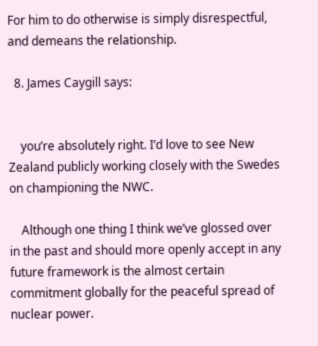For him to do otherwise is simply disrespectful, and demeans the relationship.

  8. James Caygill says:


    you’re absolutely right. I’d love to see New Zealand publicly working closely with the Swedes on championing the NWC.

    Although one thing I think we’ve glossed over in the past and should more openly accept in any future framework is the almost certain commitment globally for the peaceful spread of nuclear power.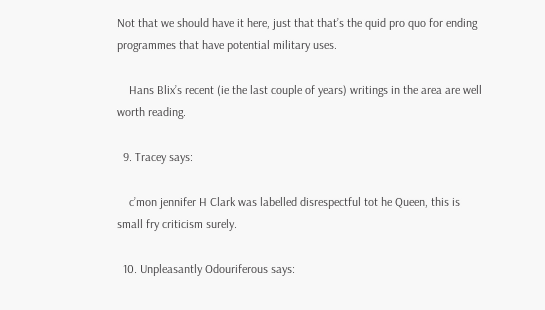Not that we should have it here, just that that’s the quid pro quo for ending programmes that have potential military uses.

    Hans Blix’s recent (ie the last couple of years) writings in the area are well worth reading.

  9. Tracey says:

    c’mon jennifer H Clark was labelled disrespectful tot he Queen, this is small fry criticism surely.

  10. Unpleasantly Odouriferous says: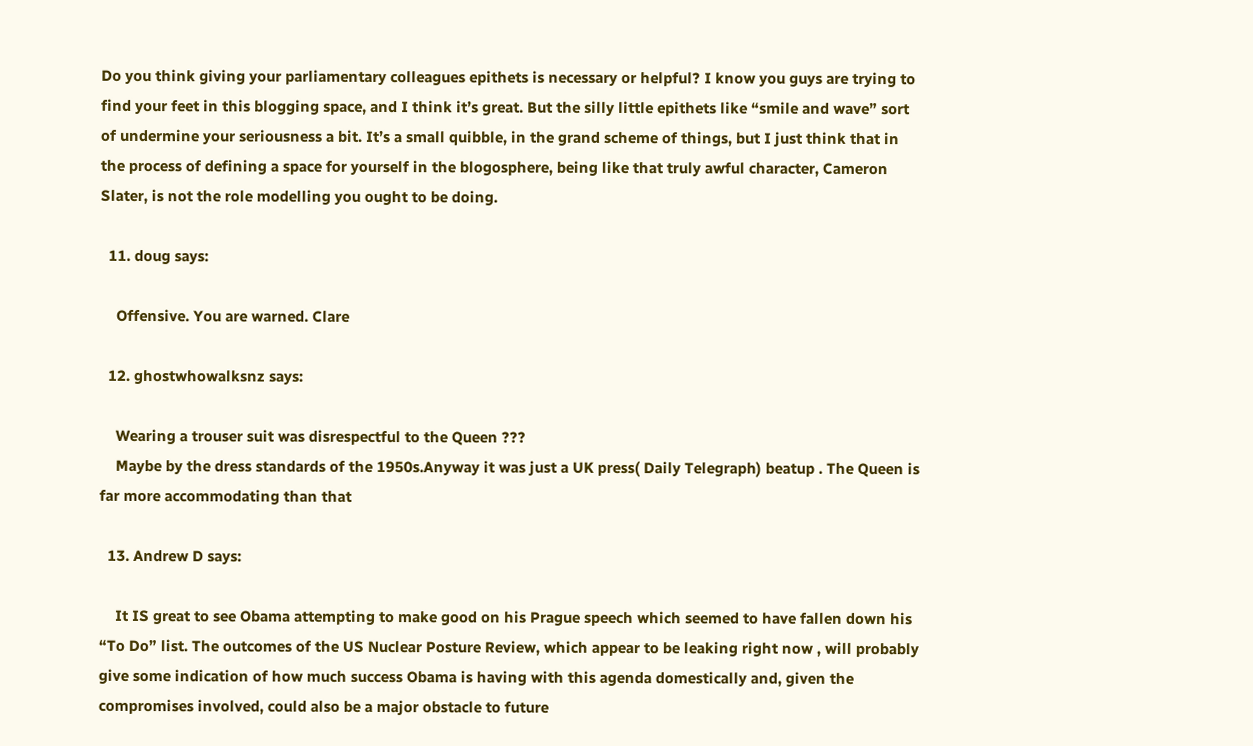Do you think giving your parliamentary colleagues epithets is necessary or helpful? I know you guys are trying to find your feet in this blogging space, and I think it’s great. But the silly little epithets like “smile and wave” sort of undermine your seriousness a bit. It’s a small quibble, in the grand scheme of things, but I just think that in the process of defining a space for yourself in the blogosphere, being like that truly awful character, Cameron Slater, is not the role modelling you ought to be doing.

  11. doug says:

    Offensive. You are warned. Clare

  12. ghostwhowalksnz says:

    Wearing a trouser suit was disrespectful to the Queen ???
    Maybe by the dress standards of the 1950s.Anyway it was just a UK press( Daily Telegraph) beatup . The Queen is far more accommodating than that

  13. Andrew D says:

    It IS great to see Obama attempting to make good on his Prague speech which seemed to have fallen down his “To Do” list. The outcomes of the US Nuclear Posture Review, which appear to be leaking right now , will probably give some indication of how much success Obama is having with this agenda domestically and, given the compromises involved, could also be a major obstacle to future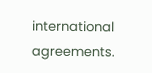international agreements.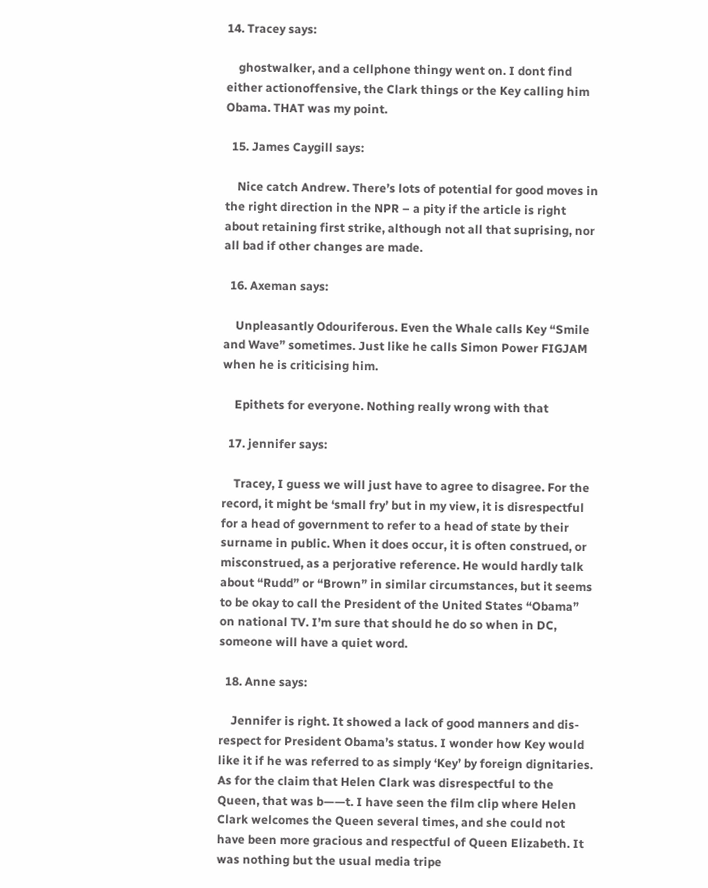14. Tracey says:

    ghostwalker, and a cellphone thingy went on. I dont find either actionoffensive, the Clark things or the Key calling him Obama. THAT was my point.

  15. James Caygill says:

    Nice catch Andrew. There’s lots of potential for good moves in the right direction in the NPR – a pity if the article is right about retaining first strike, although not all that suprising, nor all bad if other changes are made.

  16. Axeman says:

    Unpleasantly Odouriferous. Even the Whale calls Key “Smile and Wave” sometimes. Just like he calls Simon Power FIGJAM when he is criticising him.

    Epithets for everyone. Nothing really wrong with that

  17. jennifer says:

    Tracey, I guess we will just have to agree to disagree. For the record, it might be ‘small fry’ but in my view, it is disrespectful for a head of government to refer to a head of state by their surname in public. When it does occur, it is often construed, or misconstrued, as a perjorative reference. He would hardly talk about “Rudd” or “Brown” in similar circumstances, but it seems to be okay to call the President of the United States “Obama” on national TV. I’m sure that should he do so when in DC, someone will have a quiet word.

  18. Anne says:

    Jennifer is right. It showed a lack of good manners and dis-respect for President Obama’s status. I wonder how Key would like it if he was referred to as simply ‘Key’ by foreign dignitaries. As for the claim that Helen Clark was disrespectful to the Queen, that was b——t. I have seen the film clip where Helen Clark welcomes the Queen several times, and she could not have been more gracious and respectful of Queen Elizabeth. It was nothing but the usual media tripe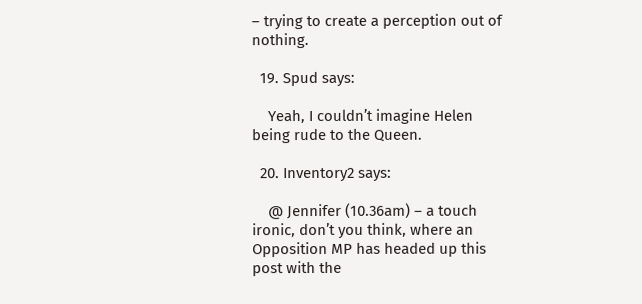– trying to create a perception out of nothing.

  19. Spud says:

    Yeah, I couldn’t imagine Helen being rude to the Queen.

  20. Inventory2 says:

    @ Jennifer (10.36am) – a touch ironic, don’t you think, where an Opposition MP has headed up this post with the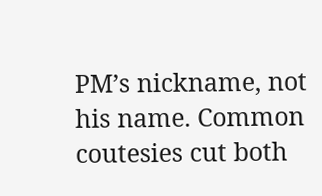PM’s nickname, not his name. Common coutesies cut both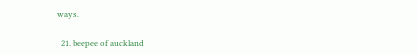ways.

  21. beepee of auckland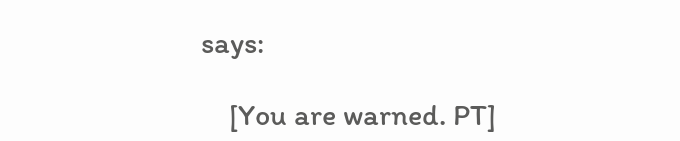says:

    [You are warned. PT]